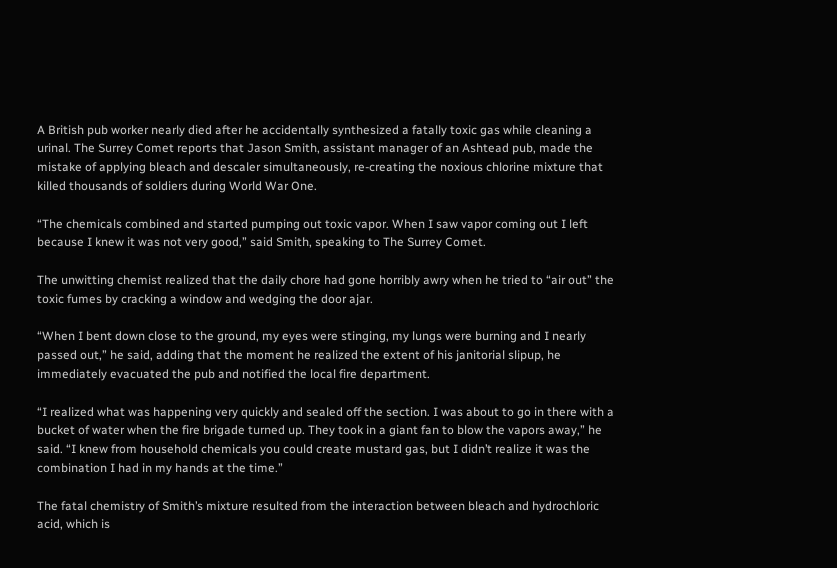A British pub worker nearly died after he accidentally synthesized a fatally toxic gas while cleaning a urinal. The Surrey Comet reports that Jason Smith, assistant manager of an Ashtead pub, made the mistake of applying bleach and descaler simultaneously, re-creating the noxious chlorine mixture that killed thousands of soldiers during World War One.

“The chemicals combined and started pumping out toxic vapor. When I saw vapor coming out I left because I knew it was not very good,” said Smith, speaking to The Surrey Comet.

The unwitting chemist realized that the daily chore had gone horribly awry when he tried to “air out” the toxic fumes by cracking a window and wedging the door ajar.

“When I bent down close to the ground, my eyes were stinging, my lungs were burning and I nearly passed out,” he said, adding that the moment he realized the extent of his janitorial slipup, he immediately evacuated the pub and notified the local fire department.

“I realized what was happening very quickly and sealed off the section. I was about to go in there with a bucket of water when the fire brigade turned up. They took in a giant fan to blow the vapors away,” he said. “I knew from household chemicals you could create mustard gas, but I didn’t realize it was the combination I had in my hands at the time.”

The fatal chemistry of Smith’s mixture resulted from the interaction between bleach and hydrochloric acid, which is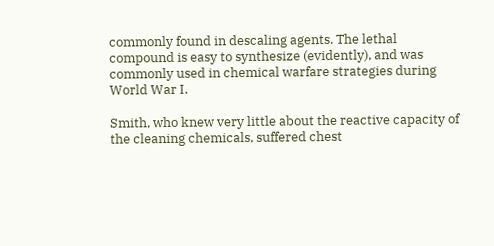commonly found in descaling agents. The lethal compound is easy to synthesize (evidently), and was commonly used in chemical warfare strategies during World War I.

Smith, who knew very little about the reactive capacity of the cleaning chemicals, suffered chest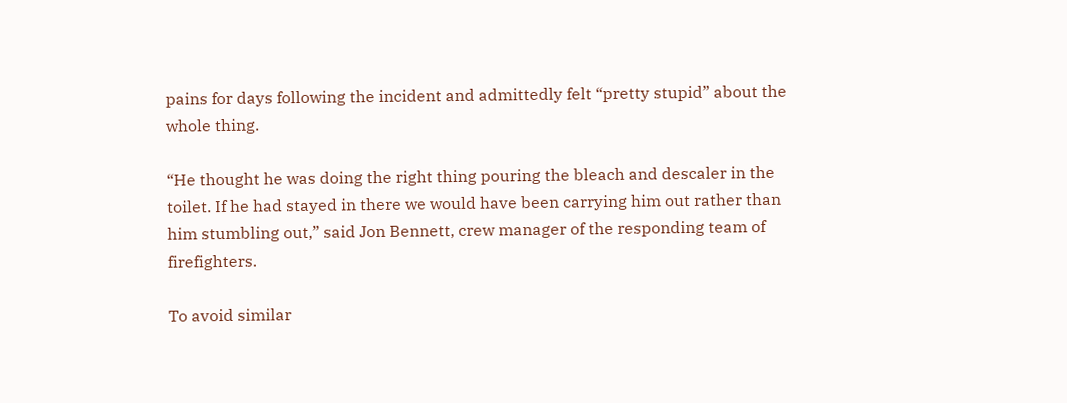pains for days following the incident and admittedly felt “pretty stupid” about the whole thing.

“He thought he was doing the right thing pouring the bleach and descaler in the toilet. If he had stayed in there we would have been carrying him out rather than him stumbling out,” said Jon Bennett, crew manager of the responding team of firefighters.

To avoid similar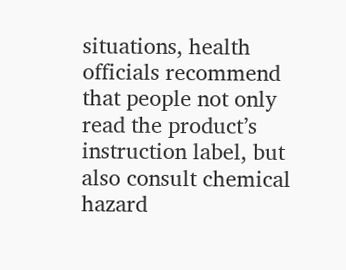situations, health officials recommend that people not only read the product’s instruction label, but also consult chemical hazard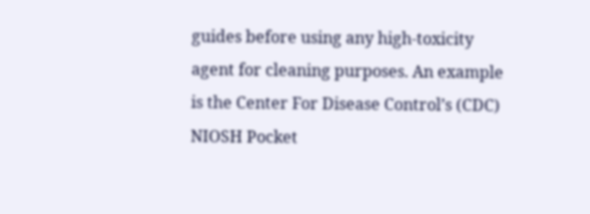guides before using any high-toxicity agent for cleaning purposes. An example is the Center For Disease Control’s (CDC) NIOSH Pocket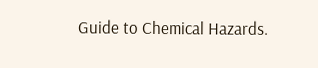Guide to Chemical Hazards.